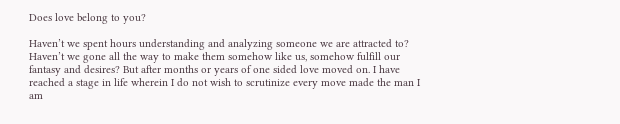Does love belong to you?

Haven’t we spent hours understanding and analyzing someone we are attracted to? Haven’t we gone all the way to make them somehow like us, somehow fulfill our fantasy and desires? But after months or years of one sided love moved on. I have reached a stage in life wherein I do not wish to scrutinize every move made the man I am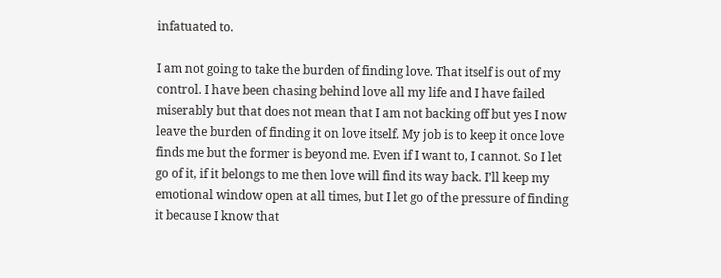infatuated to.

I am not going to take the burden of finding love. That itself is out of my control. I have been chasing behind love all my life and I have failed miserably but that does not mean that I am not backing off but yes I now leave the burden of finding it on love itself. My job is to keep it once love finds me but the former is beyond me. Even if I want to, I cannot. So I let go of it, if it belongs to me then love will find its way back. I’ll keep my emotional window open at all times, but I let go of the pressure of finding it because I know that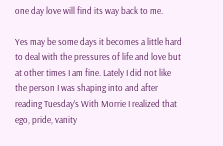one day love will find its way back to me.

Yes may be some days it becomes a little hard to deal with the pressures of life and love but at other times I am fine. Lately I did not like the person I was shaping into and after reading Tuesday’s With Morrie I realized that ego, pride, vanity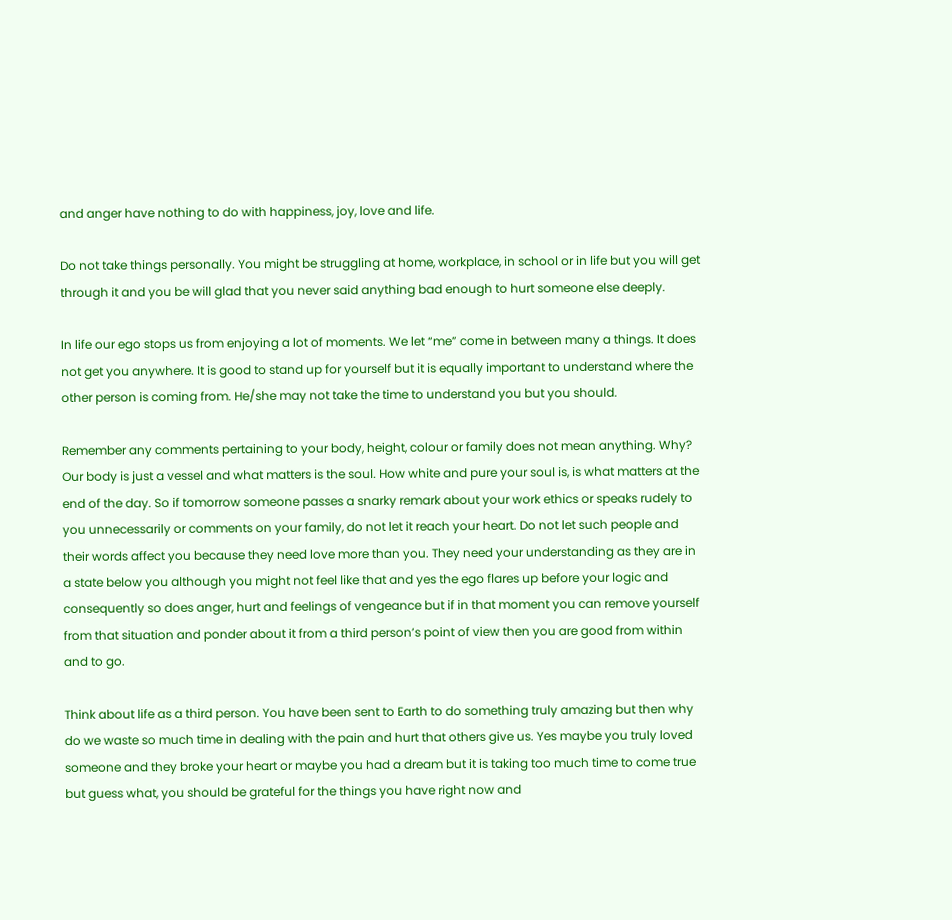and anger have nothing to do with happiness, joy, love and life.

Do not take things personally. You might be struggling at home, workplace, in school or in life but you will get through it and you be will glad that you never said anything bad enough to hurt someone else deeply.

In life our ego stops us from enjoying a lot of moments. We let “me” come in between many a things. It does not get you anywhere. It is good to stand up for yourself but it is equally important to understand where the other person is coming from. He/she may not take the time to understand you but you should.

Remember any comments pertaining to your body, height, colour or family does not mean anything. Why? Our body is just a vessel and what matters is the soul. How white and pure your soul is, is what matters at the end of the day. So if tomorrow someone passes a snarky remark about your work ethics or speaks rudely to you unnecessarily or comments on your family, do not let it reach your heart. Do not let such people and their words affect you because they need love more than you. They need your understanding as they are in a state below you although you might not feel like that and yes the ego flares up before your logic and consequently so does anger, hurt and feelings of vengeance but if in that moment you can remove yourself from that situation and ponder about it from a third person’s point of view then you are good from within and to go.

Think about life as a third person. You have been sent to Earth to do something truly amazing but then why do we waste so much time in dealing with the pain and hurt that others give us. Yes maybe you truly loved someone and they broke your heart or maybe you had a dream but it is taking too much time to come true but guess what, you should be grateful for the things you have right now and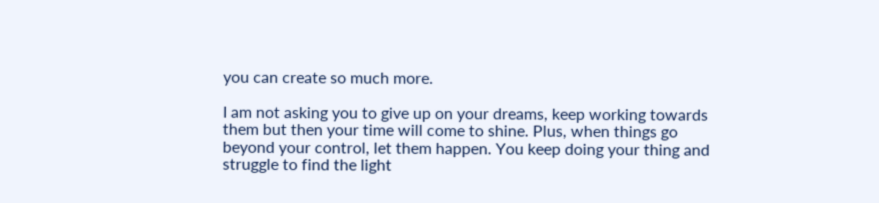you can create so much more.

I am not asking you to give up on your dreams, keep working towards them but then your time will come to shine. Plus, when things go beyond your control, let them happen. You keep doing your thing and struggle to find the light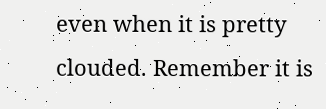even when it is pretty clouded. Remember it is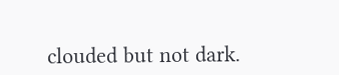clouded but not dark.